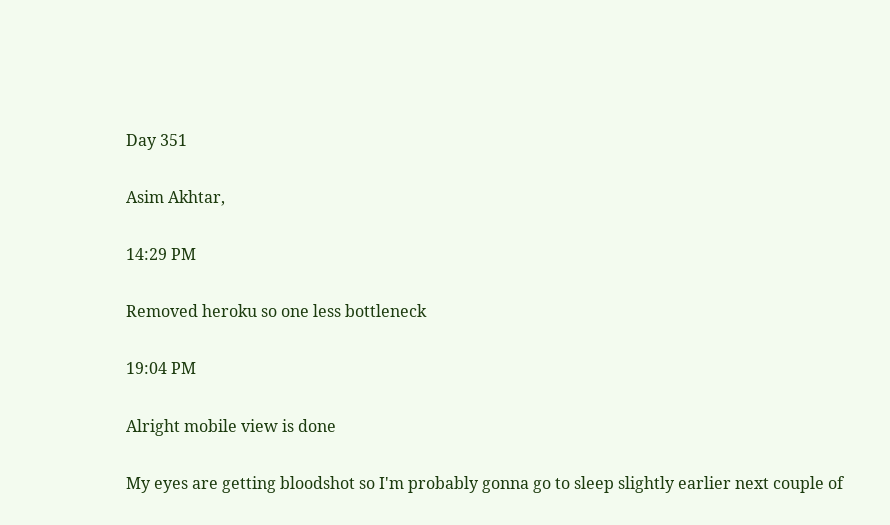Day 351

Asim Akhtar,

14:29 PM

Removed heroku so one less bottleneck

19:04 PM

Alright mobile view is done

My eyes are getting bloodshot so I'm probably gonna go to sleep slightly earlier next couple of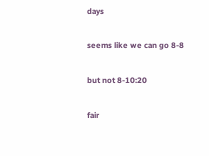days

seems like we can go 8-8

but not 8-10:20

fair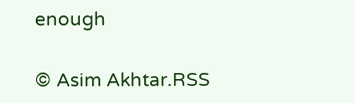enough

© Asim Akhtar.RSS